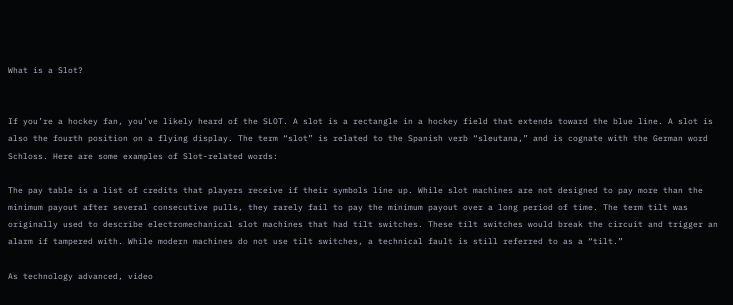What is a Slot?


If you’re a hockey fan, you’ve likely heard of the SLOT. A slot is a rectangle in a hockey field that extends toward the blue line. A slot is also the fourth position on a flying display. The term “slot” is related to the Spanish verb “sleutana,” and is cognate with the German word Schloss. Here are some examples of Slot-related words:

The pay table is a list of credits that players receive if their symbols line up. While slot machines are not designed to pay more than the minimum payout after several consecutive pulls, they rarely fail to pay the minimum payout over a long period of time. The term tilt was originally used to describe electromechanical slot machines that had tilt switches. These tilt switches would break the circuit and trigger an alarm if tampered with. While modern machines do not use tilt switches, a technical fault is still referred to as a “tilt.”

As technology advanced, video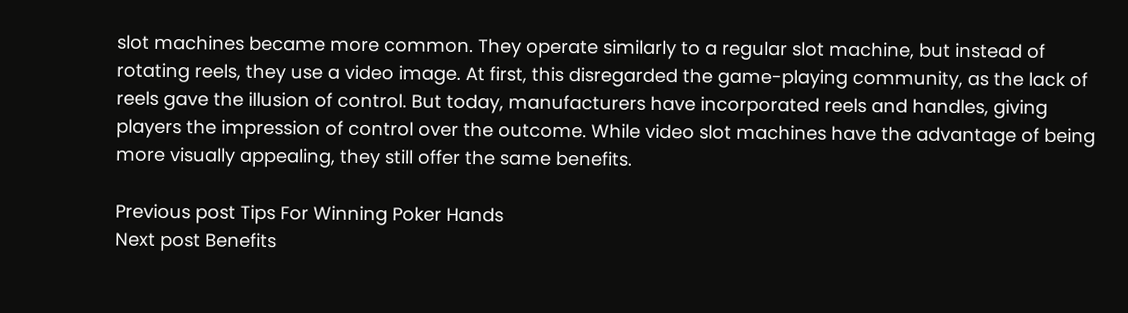slot machines became more common. They operate similarly to a regular slot machine, but instead of rotating reels, they use a video image. At first, this disregarded the game-playing community, as the lack of reels gave the illusion of control. But today, manufacturers have incorporated reels and handles, giving players the impression of control over the outcome. While video slot machines have the advantage of being more visually appealing, they still offer the same benefits.

Previous post Tips For Winning Poker Hands
Next post Benefits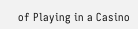of Playing in a Casino